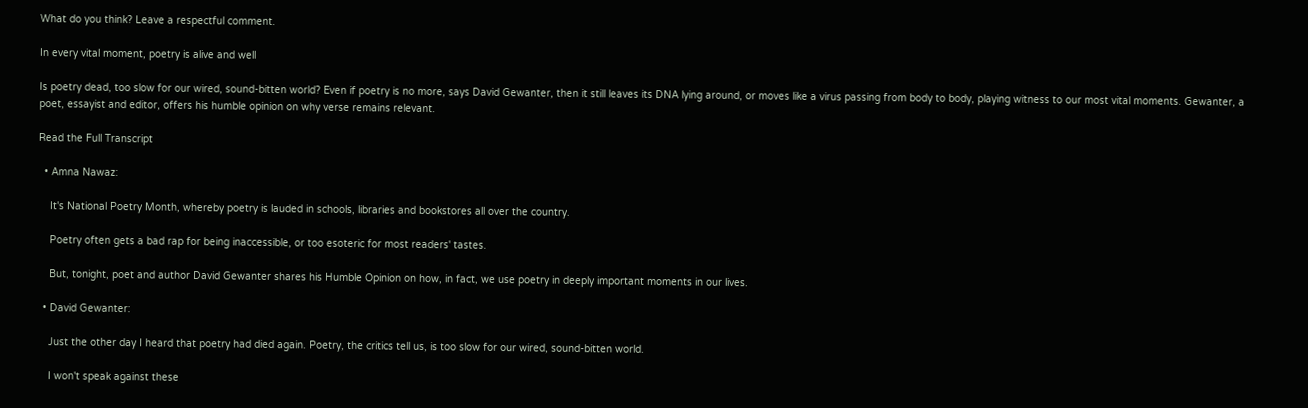What do you think? Leave a respectful comment.

In every vital moment, poetry is alive and well

Is poetry dead, too slow for our wired, sound-bitten world? Even if poetry is no more, says David Gewanter, then it still leaves its DNA lying around, or moves like a virus passing from body to body, playing witness to our most vital moments. Gewanter, a poet, essayist and editor, offers his humble opinion on why verse remains relevant.

Read the Full Transcript

  • Amna Nawaz:

    It's National Poetry Month, whereby poetry is lauded in schools, libraries and bookstores all over the country.

    Poetry often gets a bad rap for being inaccessible, or too esoteric for most readers' tastes.

    But, tonight, poet and author David Gewanter shares his Humble Opinion on how, in fact, we use poetry in deeply important moments in our lives.

  • David Gewanter:

    Just the other day I heard that poetry had died again. Poetry, the critics tell us, is too slow for our wired, sound-bitten world.

    I won't speak against these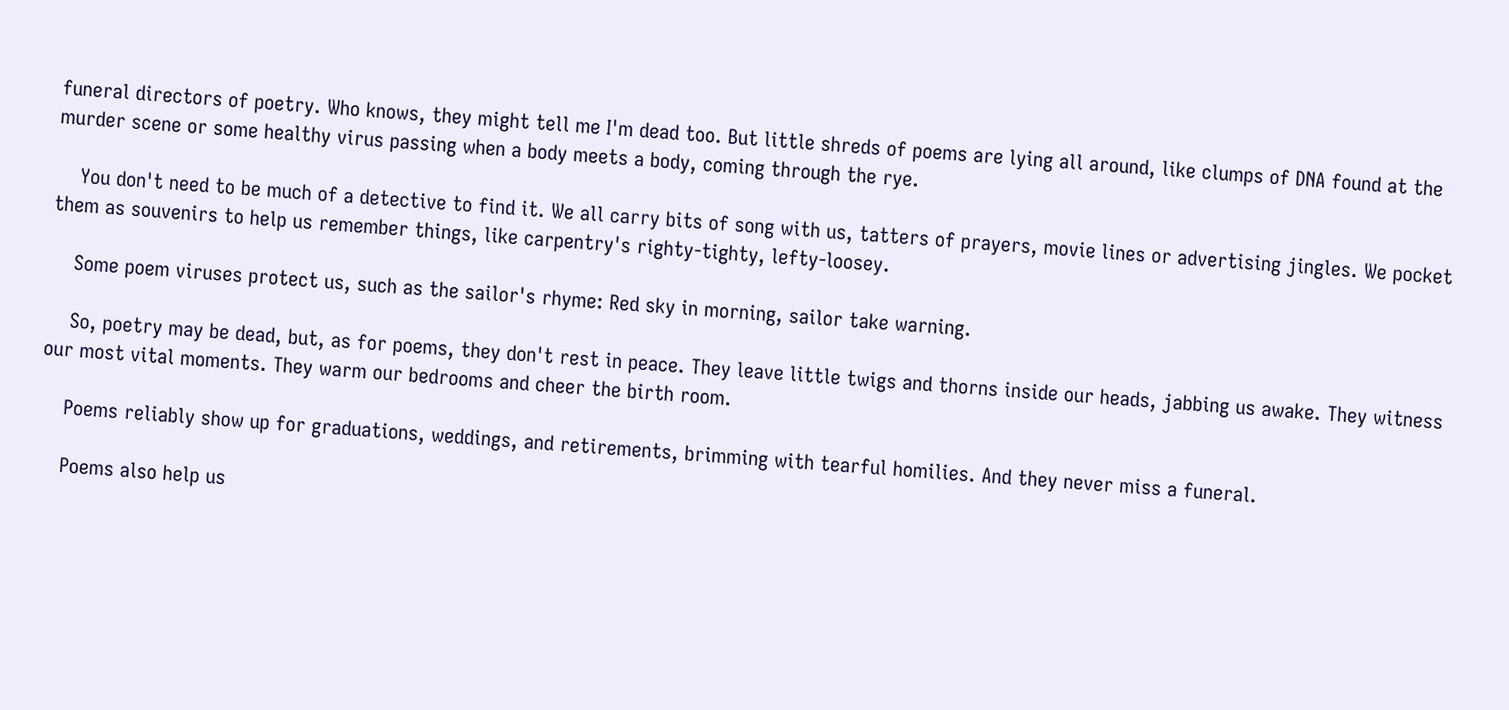funeral directors of poetry. Who knows, they might tell me I'm dead too. But little shreds of poems are lying all around, like clumps of DNA found at the murder scene or some healthy virus passing when a body meets a body, coming through the rye.

    You don't need to be much of a detective to find it. We all carry bits of song with us, tatters of prayers, movie lines or advertising jingles. We pocket them as souvenirs to help us remember things, like carpentry's righty-tighty, lefty-loosey.

    Some poem viruses protect us, such as the sailor's rhyme: Red sky in morning, sailor take warning.

    So, poetry may be dead, but, as for poems, they don't rest in peace. They leave little twigs and thorns inside our heads, jabbing us awake. They witness our most vital moments. They warm our bedrooms and cheer the birth room.

    Poems reliably show up for graduations, weddings, and retirements, brimming with tearful homilies. And they never miss a funeral.

    Poems also help us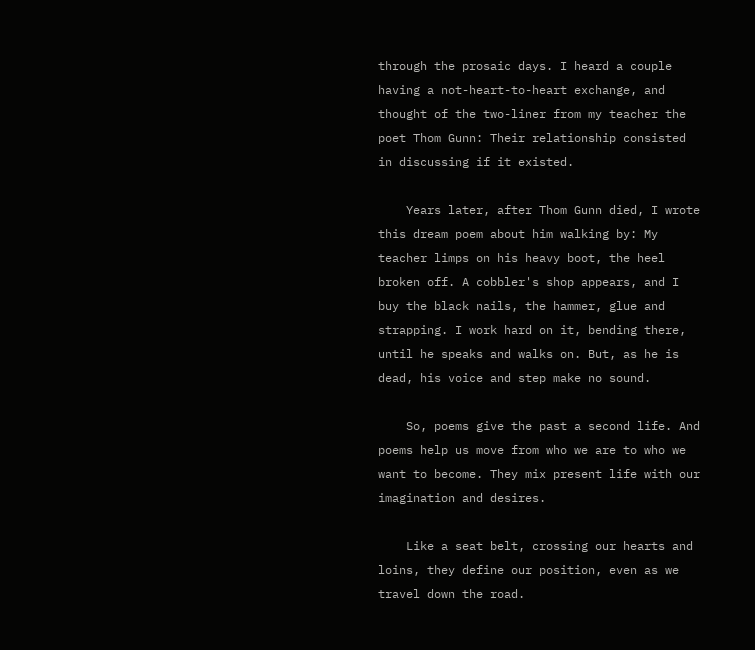through the prosaic days. I heard a couple having a not-heart-to-heart exchange, and thought of the two-liner from my teacher the poet Thom Gunn: Their relationship consisted in discussing if it existed.

    Years later, after Thom Gunn died, I wrote this dream poem about him walking by: My teacher limps on his heavy boot, the heel broken off. A cobbler's shop appears, and I buy the black nails, the hammer, glue and strapping. I work hard on it, bending there, until he speaks and walks on. But, as he is dead, his voice and step make no sound.

    So, poems give the past a second life. And poems help us move from who we are to who we want to become. They mix present life with our imagination and desires.

    Like a seat belt, crossing our hearts and loins, they define our position, even as we travel down the road.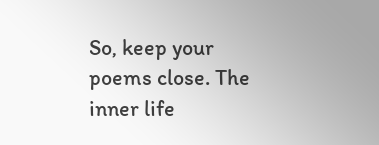So, keep your poems close. The inner life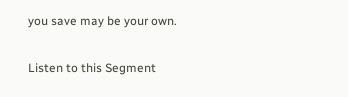you save may be your own.

Listen to this Segment